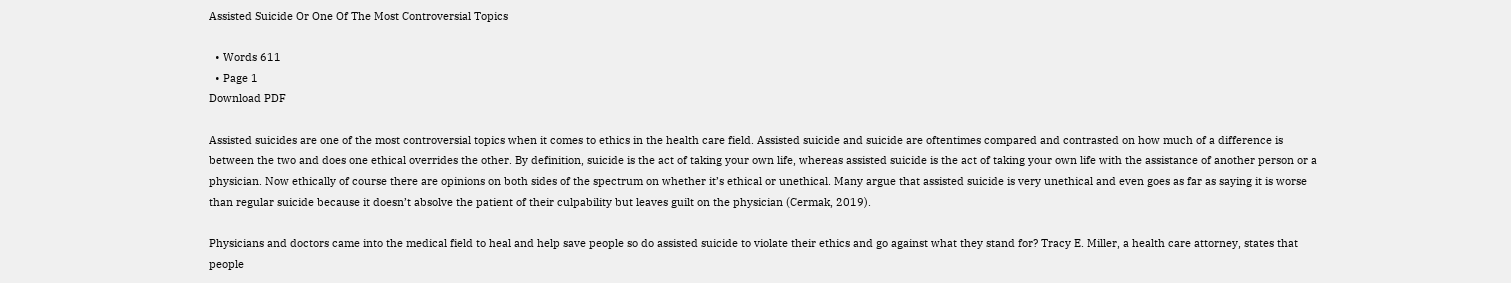Assisted Suicide Or One Of The Most Controversial Topics

  • Words 611
  • Page 1
Download PDF

Assisted suicides are one of the most controversial topics when it comes to ethics in the health care field. Assisted suicide and suicide are oftentimes compared and contrasted on how much of a difference is between the two and does one ethical overrides the other. By definition, suicide is the act of taking your own life, whereas assisted suicide is the act of taking your own life with the assistance of another person or a physician. Now ethically of course there are opinions on both sides of the spectrum on whether it’s ethical or unethical. Many argue that assisted suicide is very unethical and even goes as far as saying it is worse than regular suicide because it doesn’t absolve the patient of their culpability but leaves guilt on the physician (Cermak, 2019).

Physicians and doctors came into the medical field to heal and help save people so do assisted suicide to violate their ethics and go against what they stand for? Tracy E. Miller, a health care attorney, states that people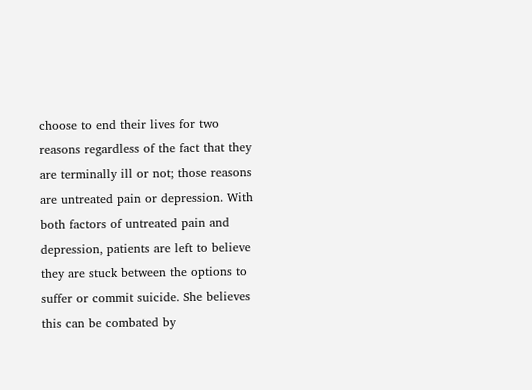choose to end their lives for two reasons regardless of the fact that they are terminally ill or not; those reasons are untreated pain or depression. With both factors of untreated pain and depression, patients are left to believe they are stuck between the options to suffer or commit suicide. She believes this can be combated by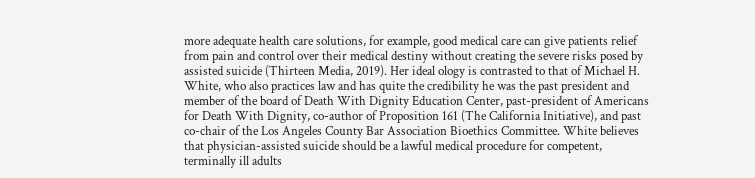more adequate health care solutions, for example, good medical care can give patients relief from pain and control over their medical destiny without creating the severe risks posed by assisted suicide (Thirteen Media, 2019). Her ideal ology is contrasted to that of Michael H. White, who also practices law and has quite the credibility he was the past president and member of the board of Death With Dignity Education Center, past-president of Americans for Death With Dignity, co-author of Proposition 161 (The California Initiative), and past co-chair of the Los Angeles County Bar Association Bioethics Committee. White believes that physician-assisted suicide should be a lawful medical procedure for competent, terminally ill adults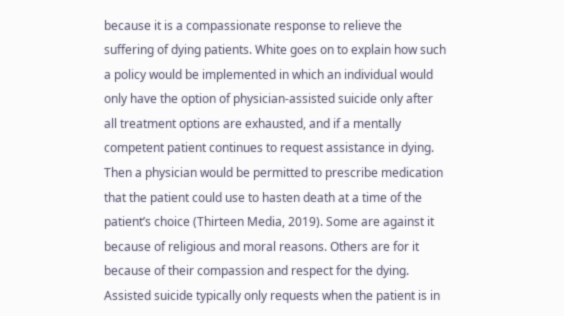because it is a compassionate response to relieve the suffering of dying patients. White goes on to explain how such a policy would be implemented in which an individual would only have the option of physician-assisted suicide only after all treatment options are exhausted, and if a mentally competent patient continues to request assistance in dying. Then a physician would be permitted to prescribe medication that the patient could use to hasten death at a time of the patient’s choice (Thirteen Media, 2019). Some are against it because of religious and moral reasons. Others are for it because of their compassion and respect for the dying. Assisted suicide typically only requests when the patient is in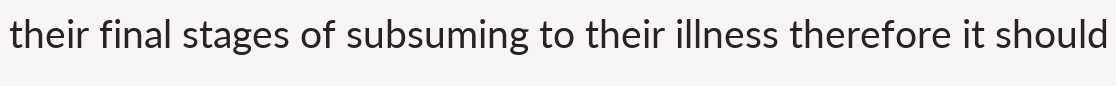their final stages of subsuming to their illness therefore it should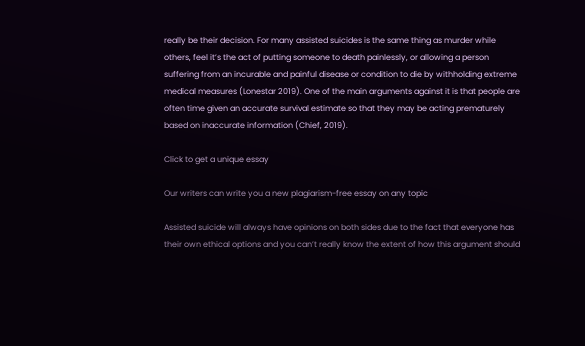really be their decision. For many assisted suicides is the same thing as murder while others, feel it’s the act of putting someone to death painlessly, or allowing a person suffering from an incurable and painful disease or condition to die by withholding extreme medical measures (Lonestar 2019). One of the main arguments against it is that people are often time given an accurate survival estimate so that they may be acting prematurely based on inaccurate information (Chief, 2019).

Click to get a unique essay

Our writers can write you a new plagiarism-free essay on any topic

Assisted suicide will always have opinions on both sides due to the fact that everyone has their own ethical options and you can’t really know the extent of how this argument should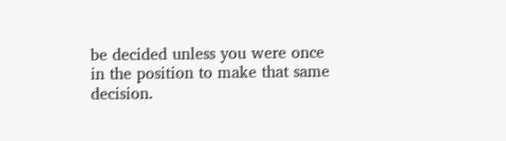be decided unless you were once in the position to make that same decision.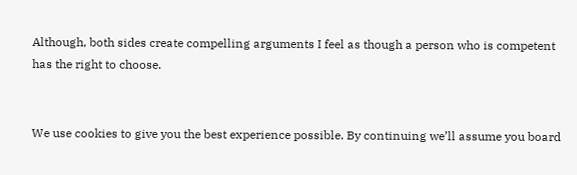Although, both sides create compelling arguments I feel as though a person who is competent has the right to choose.


We use cookies to give you the best experience possible. By continuing we’ll assume you board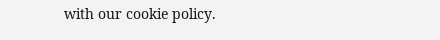with our cookie policy.